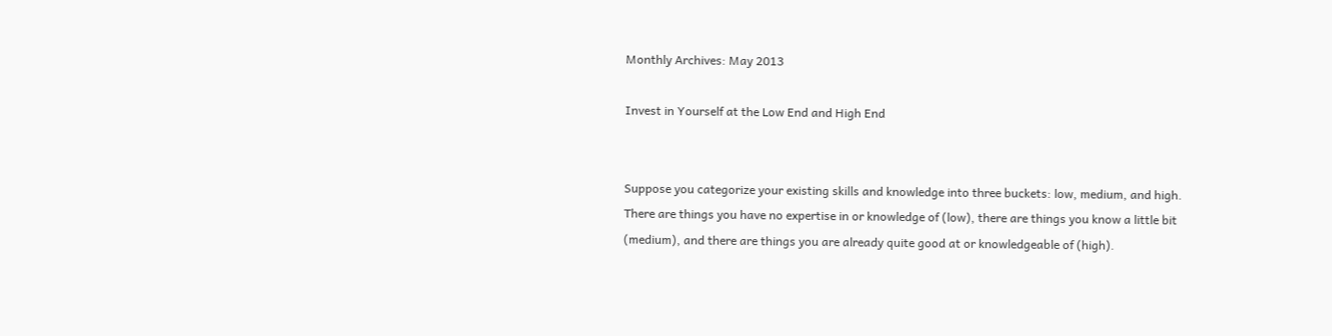Monthly Archives: May 2013

Invest in Yourself at the Low End and High End


Suppose you categorize your existing skills and knowledge into three buckets: low, medium, and high. There are things you have no expertise in or knowledge of (low), there are things you know a little bit (medium), and there are things you are already quite good at or knowledgeable of (high).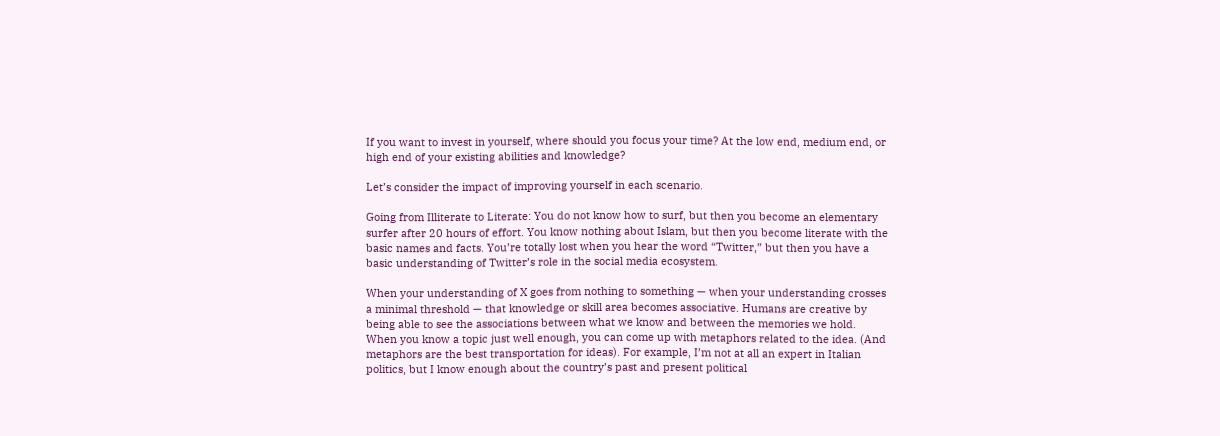If you want to invest in yourself, where should you focus your time? At the low end, medium end, or high end of your existing abilities and knowledge?

Let’s consider the impact of improving yourself in each scenario.

Going from Illiterate to Literate: You do not know how to surf, but then you become an elementary surfer after 20 hours of effort. You know nothing about Islam, but then you become literate with the basic names and facts. You’re totally lost when you hear the word “Twitter,” but then you have a basic understanding of Twitter’s role in the social media ecosystem.

When your understanding of X goes from nothing to something — when your understanding crosses a minimal threshold — that knowledge or skill area becomes associative. Humans are creative by being able to see the associations between what we know and between the memories we hold. When you know a topic just well enough, you can come up with metaphors related to the idea. (And metaphors are the best transportation for ideas). For example, I’m not at all an expert in Italian politics, but I know enough about the country’s past and present political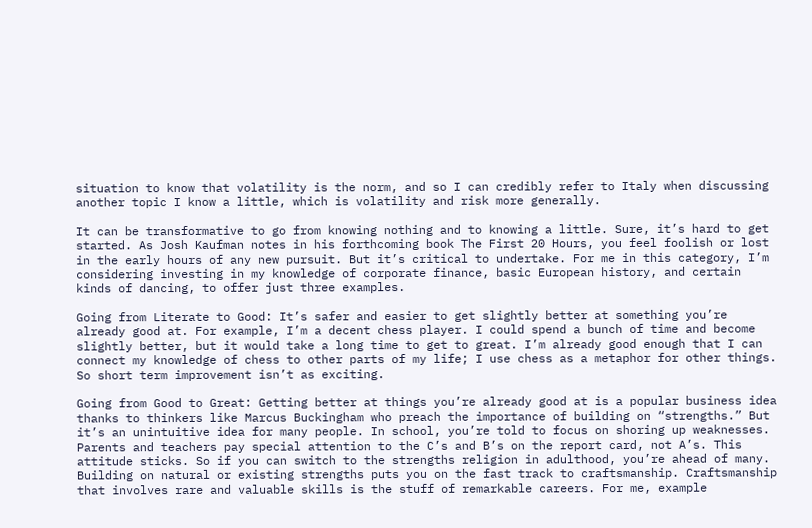situation to know that volatility is the norm, and so I can credibly refer to Italy when discussing another topic I know a little, which is volatility and risk more generally.

It can be transformative to go from knowing nothing and to knowing a little. Sure, it’s hard to get started. As Josh Kaufman notes in his forthcoming book The First 20 Hours, you feel foolish or lost in the early hours of any new pursuit. But it’s critical to undertake. For me in this category, I’m considering investing in my knowledge of corporate finance, basic European history, and certain kinds of dancing, to offer just three examples.

Going from Literate to Good: It’s safer and easier to get slightly better at something you’re already good at. For example, I’m a decent chess player. I could spend a bunch of time and become slightly better, but it would take a long time to get to great. I’m already good enough that I can connect my knowledge of chess to other parts of my life; I use chess as a metaphor for other things. So short term improvement isn’t as exciting.

Going from Good to Great: Getting better at things you’re already good at is a popular business idea thanks to thinkers like Marcus Buckingham who preach the importance of building on “strengths.” But it’s an unintuitive idea for many people. In school, you’re told to focus on shoring up weaknesses. Parents and teachers pay special attention to the C’s and B’s on the report card, not A’s. This attitude sticks. So if you can switch to the strengths religion in adulthood, you’re ahead of many. Building on natural or existing strengths puts you on the fast track to craftsmanship. Craftsmanship that involves rare and valuable skills is the stuff of remarkable careers. For me, example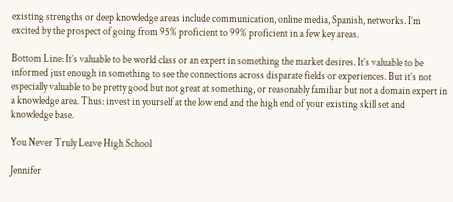existing strengths or deep knowledge areas include communication, online media, Spanish, networks. I’m excited by the prospect of going from 95% proficient to 99% proficient in a few key areas.

Bottom Line: It’s valuable to be world class or an expert in something the market desires. It’s valuable to be informed just enough in something to see the connections across disparate fields or experiences. But it’s not especially valuable to be pretty good but not great at something, or reasonably familiar but not a domain expert in a knowledge area. Thus: invest in yourself at the low end and the high end of your existing skill set and knowledge base.

You Never Truly Leave High School

Jennifer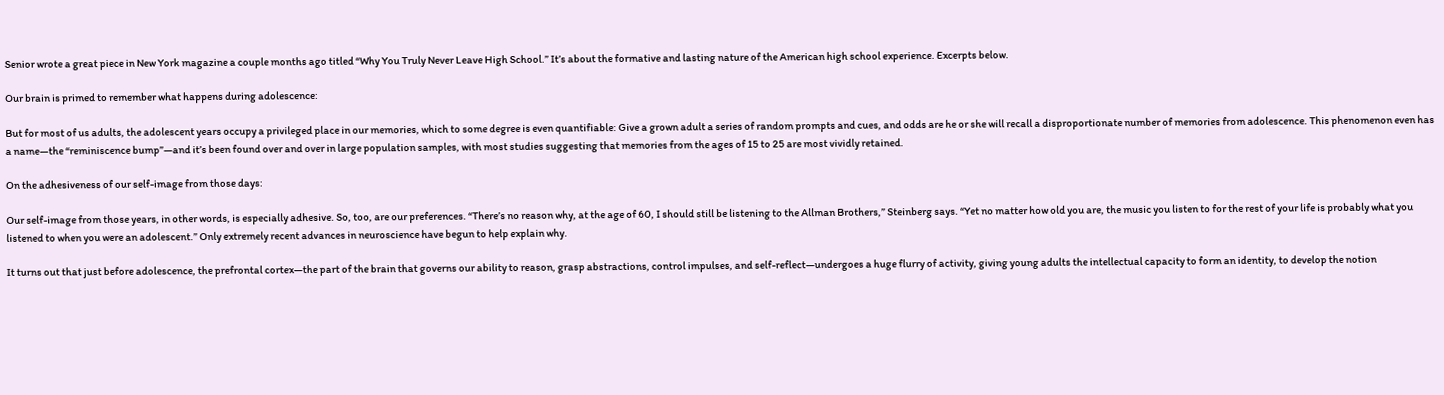Senior wrote a great piece in New York magazine a couple months ago titled “Why You Truly Never Leave High School.” It’s about the formative and lasting nature of the American high school experience. Excerpts below.

Our brain is primed to remember what happens during adolescence:

But for most of us adults, the adolescent years occupy a privileged place in our memories, which to some degree is even quantifiable: Give a grown adult a series of random prompts and cues, and odds are he or she will recall a disproportionate number of memories from adolescence. This phenomenon even has a name—the “reminiscence bump”—and it’s been found over and over in large population samples, with most studies suggesting that memories from the ages of 15 to 25 are most vividly retained.

On the adhesiveness of our self-image from those days:

Our self-image from those years, in other words, is especially adhesive. So, too, are our preferences. “There’s no reason why, at the age of 60, I should still be listening to the Allman Brothers,” Steinberg says. “Yet no matter how old you are, the music you listen to for the rest of your life is probably what you listened to when you were an adolescent.” Only extremely recent advances in neuroscience have begun to help explain why.

It turns out that just before adolescence, the prefrontal cortex—the part of the brain that governs our ability to reason, grasp abstractions, control impulses, and self-reflect—undergoes a huge flurry of activity, giving young adults the intellectual capacity to form an identity, to develop the notion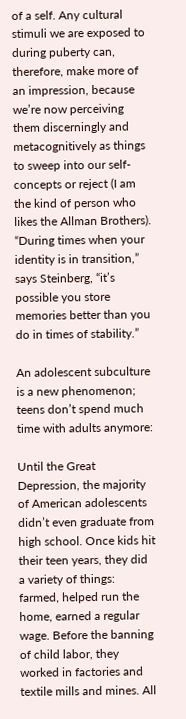of a self. Any cultural stimuli we are exposed to during puberty can, therefore, make more of an impression, because we’re now perceiving them discerningly and metacognitively as things to sweep into our self-concepts or reject (I am the kind of person who likes the Allman Brothers). “During times when your identity is in transition,” says Steinberg, “it’s possible you store memories better than you do in times of stability.”

An adolescent subculture is a new phenomenon; teens don’t spend much time with adults anymore:

Until the Great Depression, the majority of American adolescents didn’t even graduate from high school. Once kids hit their teen years, they did a variety of things: farmed, helped run the home, earned a regular wage. Before the banning of child labor, they worked in factories and textile mills and mines. All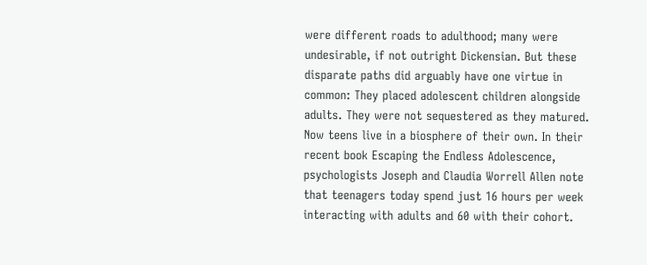were different roads to adulthood; many were undesirable, if not outright Dickensian. But these disparate paths did arguably have one virtue in common: They placed adolescent children alongside adults. They were not sequestered as they matured. Now teens live in a biosphere of their own. In their recent book Escaping the Endless Adolescence, psychologists Joseph and Claudia Worrell Allen note that teenagers today spend just 16 hours per week interacting with adults and 60 with their cohort.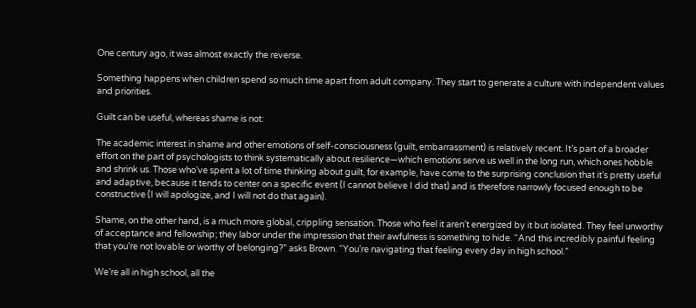One century ago, it was almost exactly the reverse.

Something happens when children spend so much time apart from adult company. They start to generate a culture with independent values and priorities.

Guilt can be useful, whereas shame is not:

The academic interest in shame and other emotions of self-consciousness (guilt, embarrassment) is relatively recent. It’s part of a broader effort on the part of psychologists to think systematically about resilience—which emotions serve us well in the long run, which ones hobble and shrink us. Those who’ve spent a lot of time thinking about guilt, for example, have come to the surprising conclusion that it’s pretty useful and adaptive, because it tends to center on a specific event (I cannot believe I did that) and is therefore narrowly focused enough to be constructive (I will apologize, and I will not do that again).

Shame, on the other hand, is a much more global, crippling sensation. Those who feel it aren’t energized by it but isolated. They feel unworthy of acceptance and fellowship; they labor under the impression that their awfulness is something to hide. “And this incredibly painful feeling that you’re not lovable or worthy of belonging?” asks Brown. “You’re navigating that feeling every day in high school.”

We’re all in high school, all the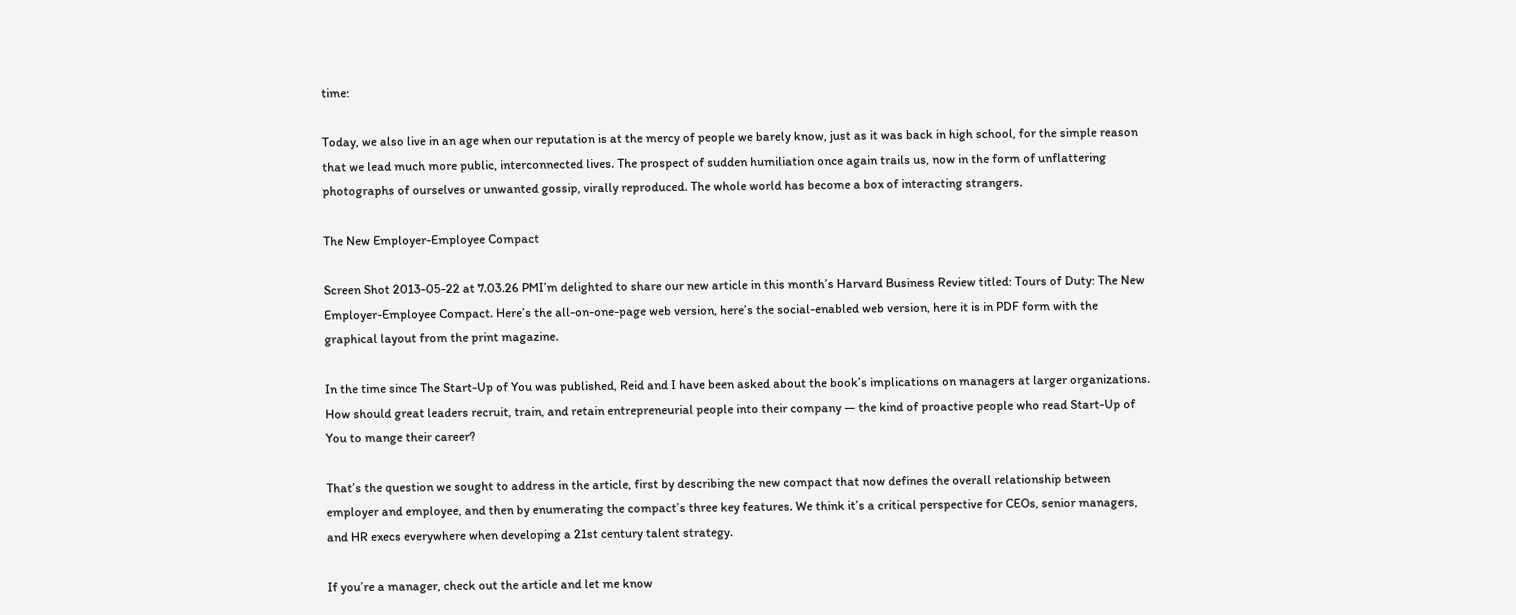time:

Today, we also live in an age when our reputation is at the mercy of people we barely know, just as it was back in high school, for the simple reason that we lead much more public, interconnected lives. The prospect of sudden humiliation once again trails us, now in the form of unflattering photographs of ourselves or unwanted gossip, virally reproduced. The whole world has become a box of interacting strangers.

The New Employer-Employee Compact

Screen Shot 2013-05-22 at 7.03.26 PMI’m delighted to share our new article in this month’s Harvard Business Review titled: Tours of Duty: The New Employer-Employee Compact. Here’s the all-on-one-page web version, here’s the social-enabled web version, here it is in PDF form with the graphical layout from the print magazine.

In the time since The Start-Up of You was published, Reid and I have been asked about the book’s implications on managers at larger organizations. How should great leaders recruit, train, and retain entrepreneurial people into their company — the kind of proactive people who read Start-Up of You to mange their career?

That’s the question we sought to address in the article, first by describing the new compact that now defines the overall relationship between employer and employee, and then by enumerating the compact’s three key features. We think it’s a critical perspective for CEOs, senior managers, and HR execs everywhere when developing a 21st century talent strategy.

If you’re a manager, check out the article and let me know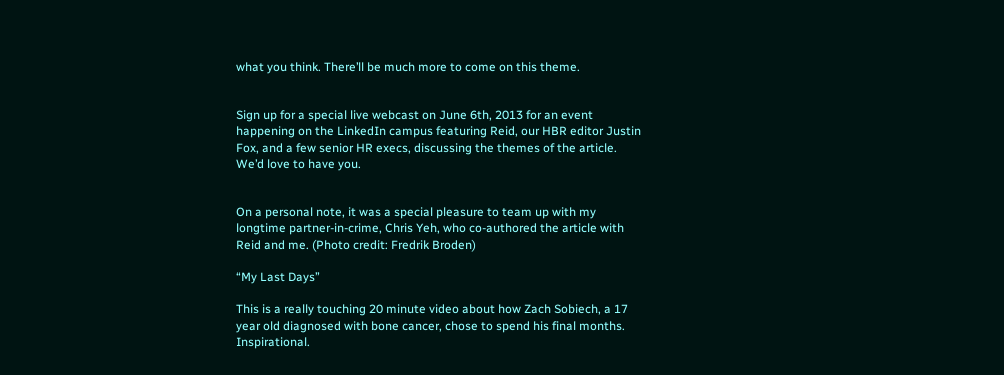what you think. There’ll be much more to come on this theme.


Sign up for a special live webcast on June 6th, 2013 for an event happening on the LinkedIn campus featuring Reid, our HBR editor Justin Fox, and a few senior HR execs, discussing the themes of the article. We’d love to have you.


On a personal note, it was a special pleasure to team up with my longtime partner-in-crime, Chris Yeh, who co-authored the article with Reid and me. (Photo credit: Fredrik Broden)

“My Last Days”

This is a really touching 20 minute video about how Zach Sobiech, a 17 year old diagnosed with bone cancer, chose to spend his final months. Inspirational.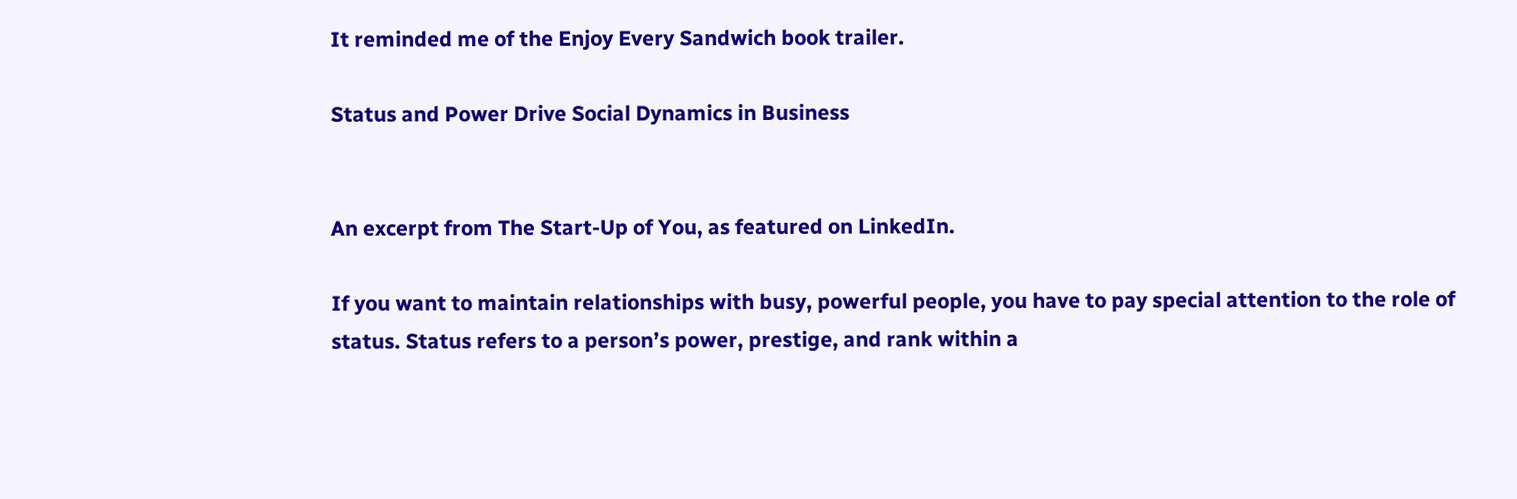It reminded me of the Enjoy Every Sandwich book trailer.

Status and Power Drive Social Dynamics in Business


An excerpt from The Start-Up of You, as featured on LinkedIn.

If you want to maintain relationships with busy, powerful people, you have to pay special attention to the role of status. Status refers to a person’s power, prestige, and rank within a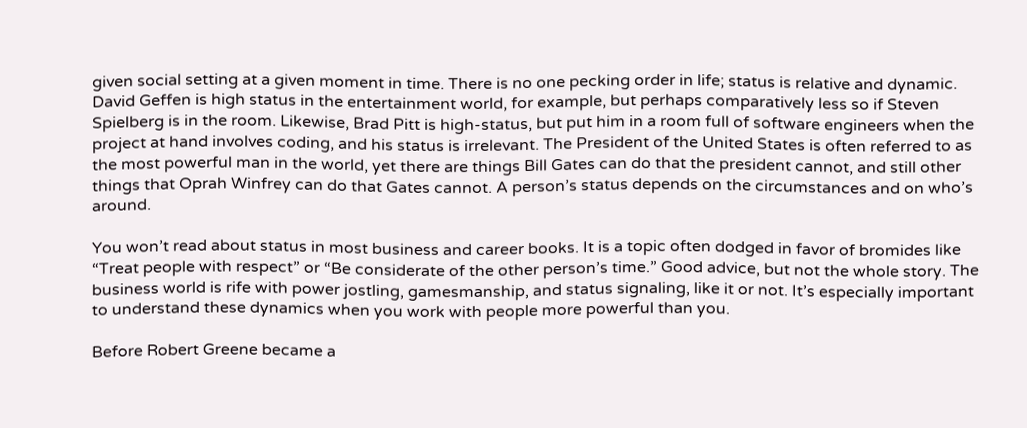given social setting at a given moment in time. There is no one pecking order in life; status is relative and dynamic. David Geffen is high status in the entertainment world, for example, but perhaps comparatively less so if Steven Spielberg is in the room. Likewise, Brad Pitt is high-status, but put him in a room full of software engineers when the project at hand involves coding, and his status is irrelevant. The President of the United States is often referred to as the most powerful man in the world, yet there are things Bill Gates can do that the president cannot, and still other things that Oprah Winfrey can do that Gates cannot. A person’s status depends on the circumstances and on who’s around.

You won’t read about status in most business and career books. It is a topic often dodged in favor of bromides like “Treat people with respect” or “Be considerate of the other person’s time.” Good advice, but not the whole story. The business world is rife with power jostling, gamesmanship, and status signaling, like it or not. It’s especially important to understand these dynamics when you work with people more powerful than you.

Before Robert Greene became a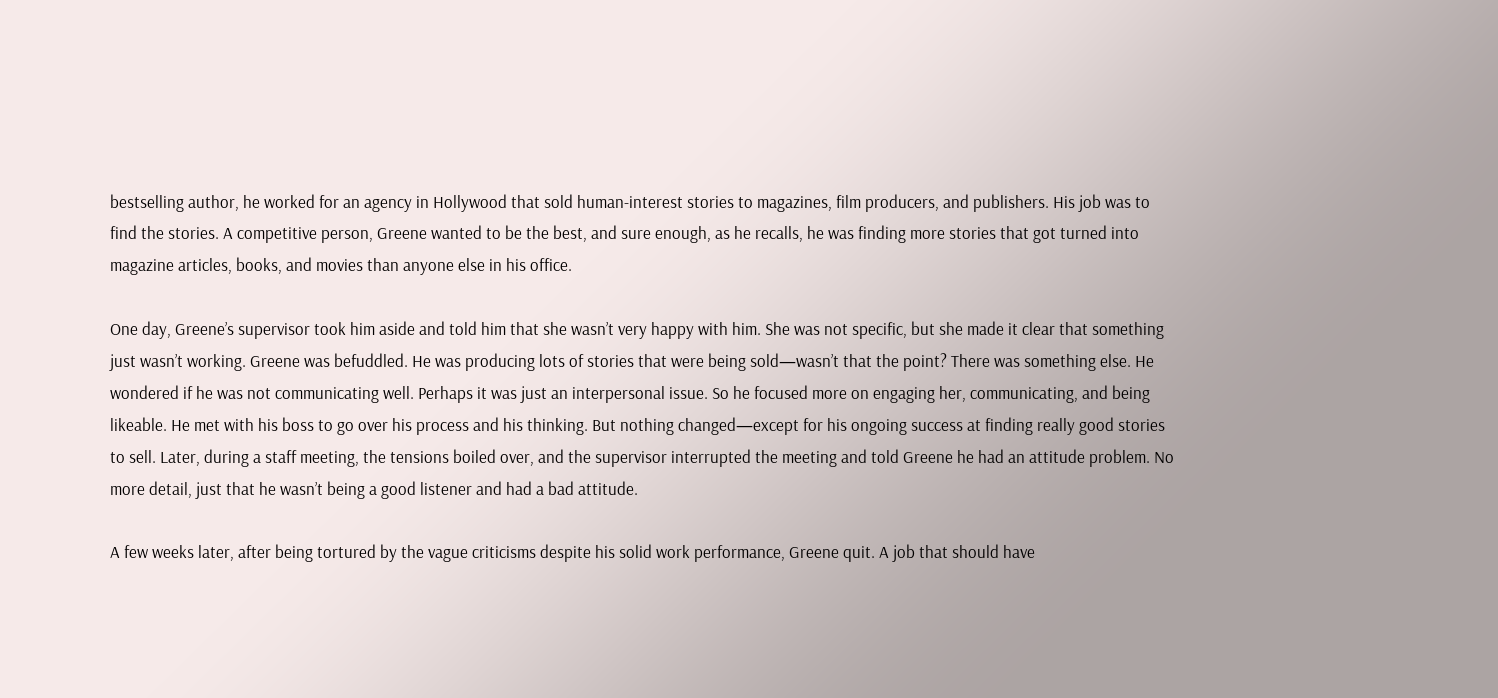bestselling author, he worked for an agency in Hollywood that sold human-interest stories to magazines, film producers, and publishers. His job was to find the stories. A competitive person, Greene wanted to be the best, and sure enough, as he recalls, he was finding more stories that got turned into magazine articles, books, and movies than anyone else in his office.

One day, Greene’s supervisor took him aside and told him that she wasn’t very happy with him. She was not specific, but she made it clear that something just wasn’t working. Greene was befuddled. He was producing lots of stories that were being sold—wasn’t that the point? There was something else. He wondered if he was not communicating well. Perhaps it was just an interpersonal issue. So he focused more on engaging her, communicating, and being likeable. He met with his boss to go over his process and his thinking. But nothing changed—except for his ongoing success at finding really good stories to sell. Later, during a staff meeting, the tensions boiled over, and the supervisor interrupted the meeting and told Greene he had an attitude problem. No more detail, just that he wasn’t being a good listener and had a bad attitude.

A few weeks later, after being tortured by the vague criticisms despite his solid work performance, Greene quit. A job that should have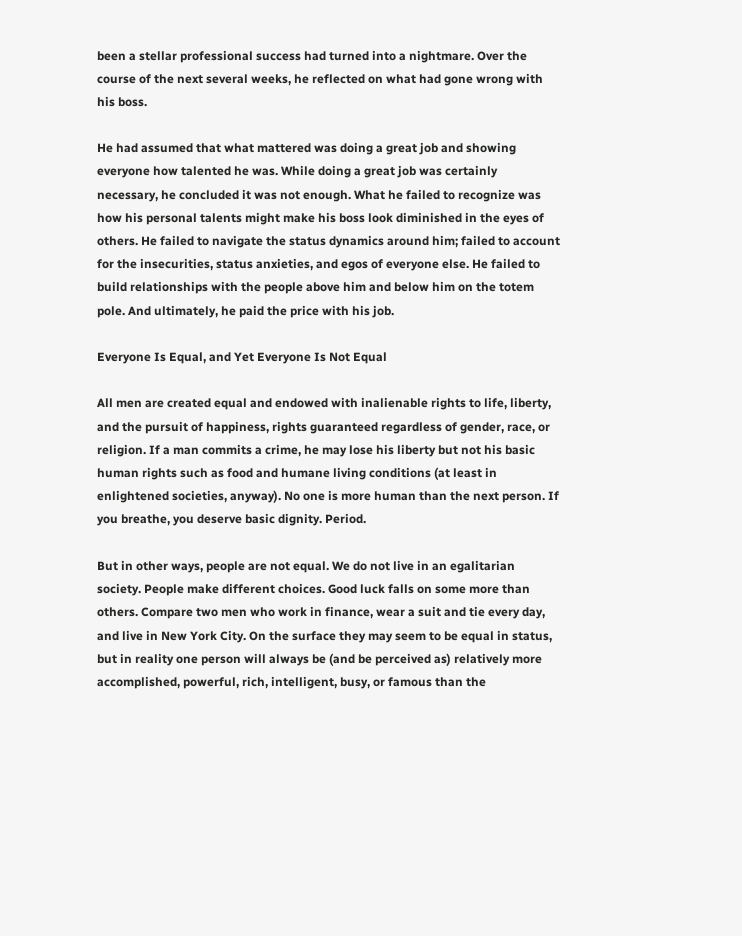been a stellar professional success had turned into a nightmare. Over the course of the next several weeks, he reflected on what had gone wrong with his boss.

He had assumed that what mattered was doing a great job and showing everyone how talented he was. While doing a great job was certainly necessary, he concluded it was not enough. What he failed to recognize was how his personal talents might make his boss look diminished in the eyes of others. He failed to navigate the status dynamics around him; failed to account for the insecurities, status anxieties, and egos of everyone else. He failed to build relationships with the people above him and below him on the totem pole. And ultimately, he paid the price with his job.

Everyone Is Equal, and Yet Everyone Is Not Equal

All men are created equal and endowed with inalienable rights to life, liberty, and the pursuit of happiness, rights guaranteed regardless of gender, race, or religion. If a man commits a crime, he may lose his liberty but not his basic human rights such as food and humane living conditions (at least in enlightened societies, anyway). No one is more human than the next person. If you breathe, you deserve basic dignity. Period.

But in other ways, people are not equal. We do not live in an egalitarian society. People make different choices. Good luck falls on some more than others. Compare two men who work in finance, wear a suit and tie every day, and live in New York City. On the surface they may seem to be equal in status, but in reality one person will always be (and be perceived as) relatively more accomplished, powerful, rich, intelligent, busy, or famous than the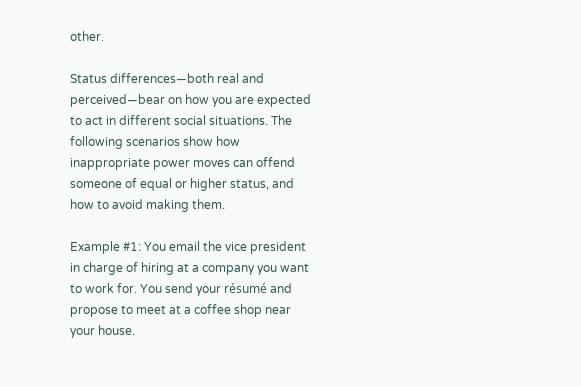other.

Status differences—both real and perceived—bear on how you are expected to act in different social situations. The following scenarios show how inappropriate power moves can offend someone of equal or higher status, and how to avoid making them.

Example #1: You email the vice president in charge of hiring at a company you want to work for. You send your résumé and propose to meet at a coffee shop near your house.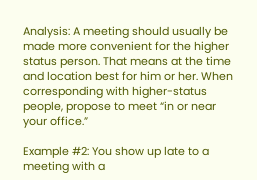Analysis: A meeting should usually be made more convenient for the higher status person. That means at the time and location best for him or her. When corresponding with higher-status people, propose to meet “in or near your office.”

Example #2: You show up late to a meeting with a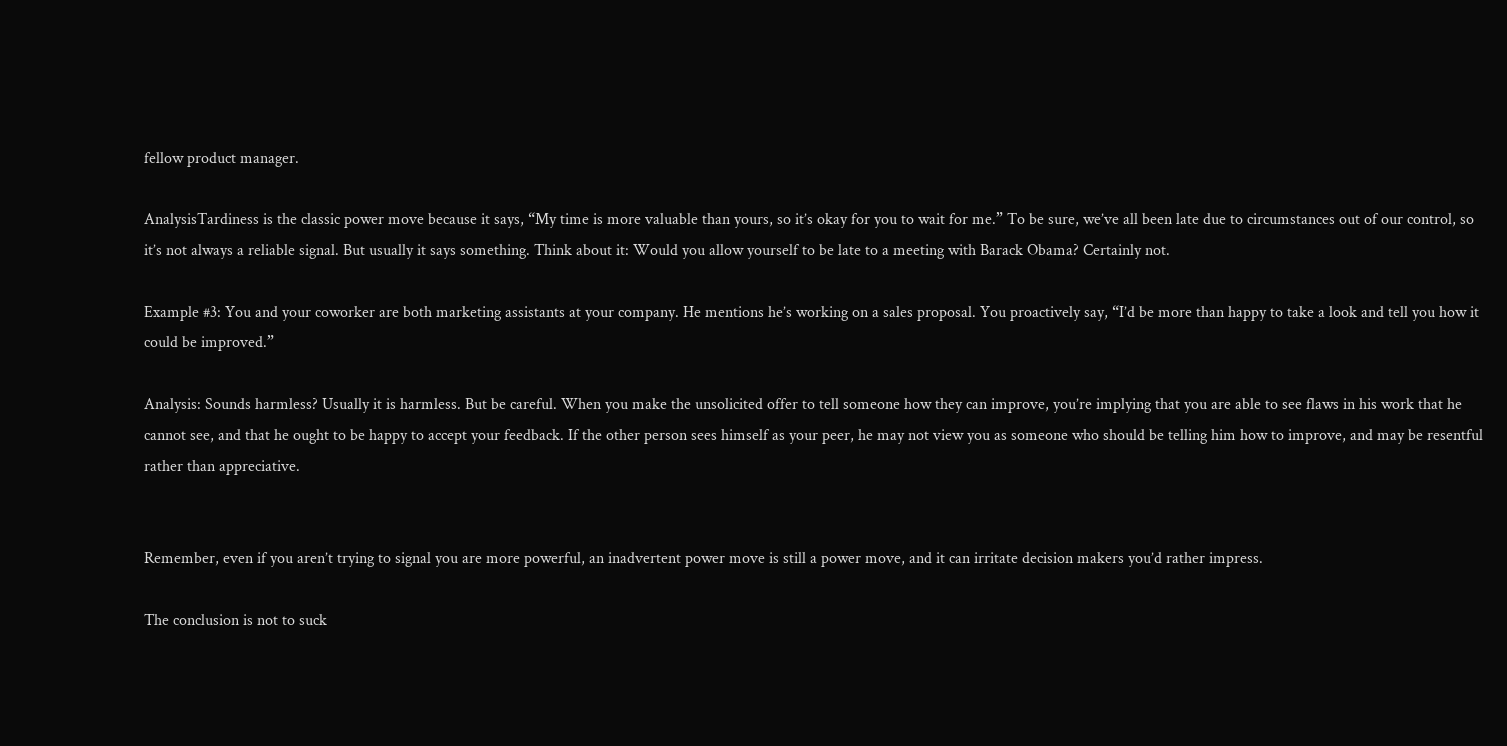fellow product manager.

AnalysisTardiness is the classic power move because it says, “My time is more valuable than yours, so it’s okay for you to wait for me.” To be sure, we’ve all been late due to circumstances out of our control, so it’s not always a reliable signal. But usually it says something. Think about it: Would you allow yourself to be late to a meeting with Barack Obama? Certainly not.

Example #3: You and your coworker are both marketing assistants at your company. He mentions he’s working on a sales proposal. You proactively say, “I’d be more than happy to take a look and tell you how it could be improved.”

Analysis: Sounds harmless? Usually it is harmless. But be careful. When you make the unsolicited offer to tell someone how they can improve, you’re implying that you are able to see flaws in his work that he cannot see, and that he ought to be happy to accept your feedback. If the other person sees himself as your peer, he may not view you as someone who should be telling him how to improve, and may be resentful rather than appreciative.


Remember, even if you aren’t trying to signal you are more powerful, an inadvertent power move is still a power move, and it can irritate decision makers you’d rather impress.

The conclusion is not to suck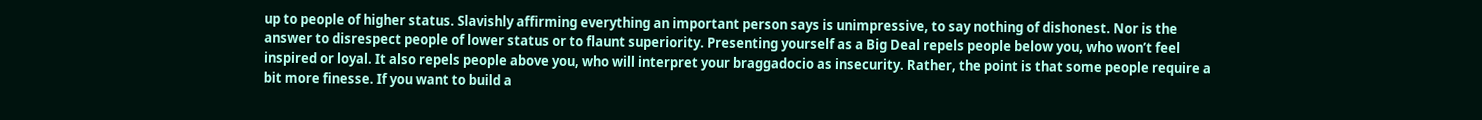up to people of higher status. Slavishly affirming everything an important person says is unimpressive, to say nothing of dishonest. Nor is the answer to disrespect people of lower status or to flaunt superiority. Presenting yourself as a Big Deal repels people below you, who won’t feel inspired or loyal. It also repels people above you, who will interpret your braggadocio as insecurity. Rather, the point is that some people require a bit more finesse. If you want to build a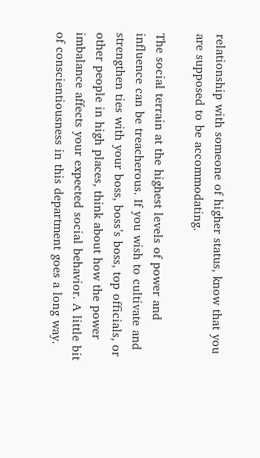relationship with someone of higher status, know that you are supposed to be accommodating.

The social terrain at the highest levels of power and influence can be treacherous. If you wish to cultivate and strengthen ties with your boss, boss’s boss, top officials, or other people in high places, think about how the power imbalance affects your expected social behavior. A little bit of conscientiousness in this department goes a long way.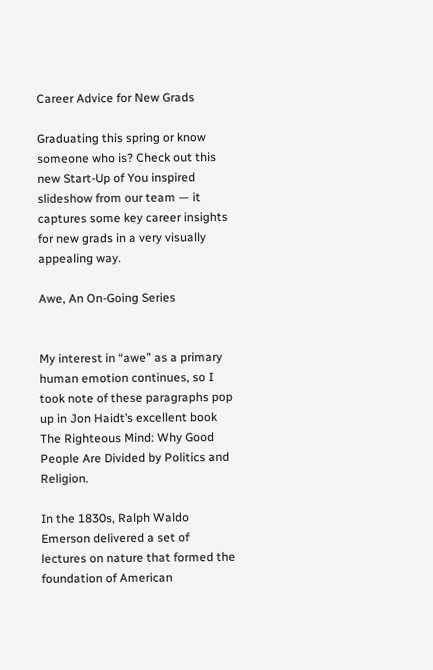Career Advice for New Grads

Graduating this spring or know someone who is? Check out this new Start-Up of You inspired slideshow from our team — it captures some key career insights for new grads in a very visually appealing way.

Awe, An On-Going Series


My interest in “awe” as a primary human emotion continues, so I took note of these paragraphs pop up in Jon Haidt’s excellent book The Righteous Mind: Why Good People Are Divided by Politics and Religion.

In the 1830s, Ralph Waldo Emerson delivered a set of lectures on nature that formed the foundation of American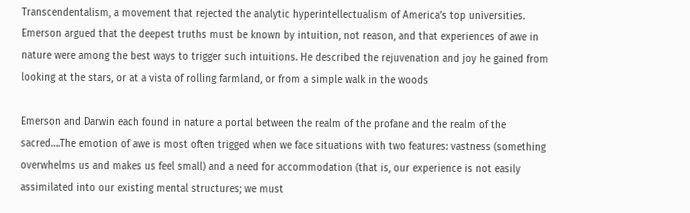Transcendentalism, a movement that rejected the analytic hyperintellectualism of America’s top universities. Emerson argued that the deepest truths must be known by intuition, not reason, and that experiences of awe in nature were among the best ways to trigger such intuitions. He described the rejuvenation and joy he gained from looking at the stars, or at a vista of rolling farmland, or from a simple walk in the woods

Emerson and Darwin each found in nature a portal between the realm of the profane and the realm of the sacred….The emotion of awe is most often trigged when we face situations with two features: vastness (something overwhelms us and makes us feel small) and a need for accommodation (that is, our experience is not easily assimilated into our existing mental structures; we must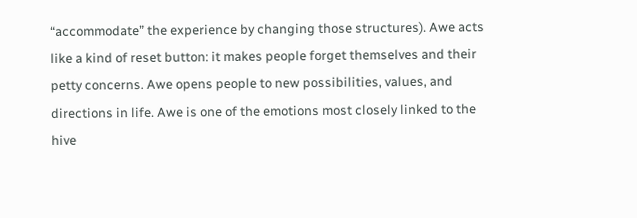“accommodate” the experience by changing those structures). Awe acts like a kind of reset button: it makes people forget themselves and their petty concerns. Awe opens people to new possibilities, values, and directions in life. Awe is one of the emotions most closely linked to the hive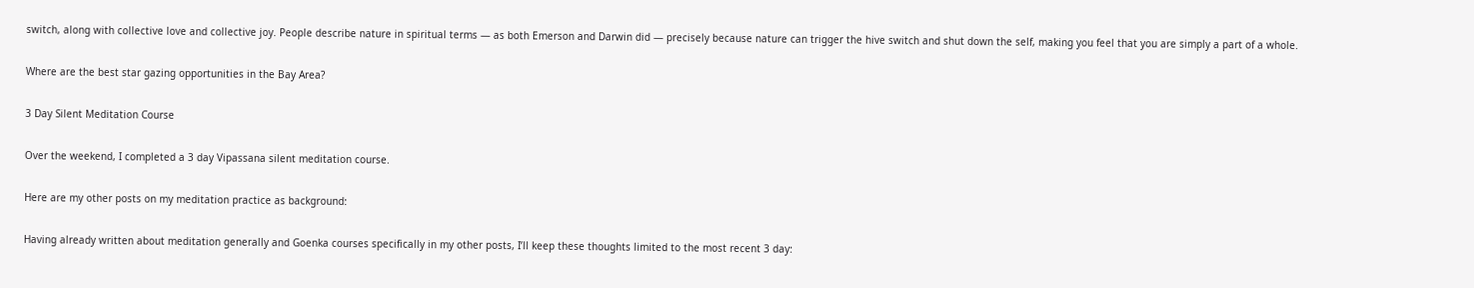switch, along with collective love and collective joy. People describe nature in spiritual terms — as both Emerson and Darwin did — precisely because nature can trigger the hive switch and shut down the self, making you feel that you are simply a part of a whole.

Where are the best star gazing opportunities in the Bay Area?

3 Day Silent Meditation Course

Over the weekend, I completed a 3 day Vipassana silent meditation course.

Here are my other posts on my meditation practice as background:

Having already written about meditation generally and Goenka courses specifically in my other posts, I’ll keep these thoughts limited to the most recent 3 day: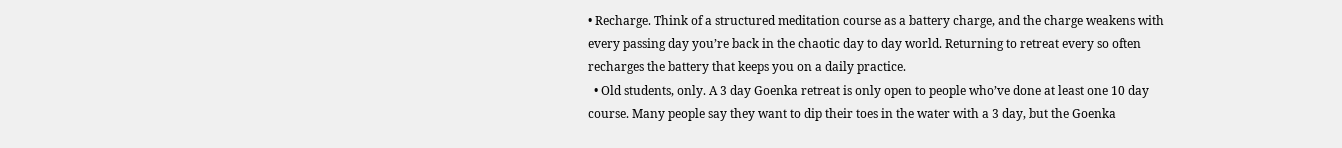• Recharge. Think of a structured meditation course as a battery charge, and the charge weakens with every passing day you’re back in the chaotic day to day world. Returning to retreat every so often recharges the battery that keeps you on a daily practice.
  • Old students, only. A 3 day Goenka retreat is only open to people who’ve done at least one 10 day course. Many people say they want to dip their toes in the water with a 3 day, but the Goenka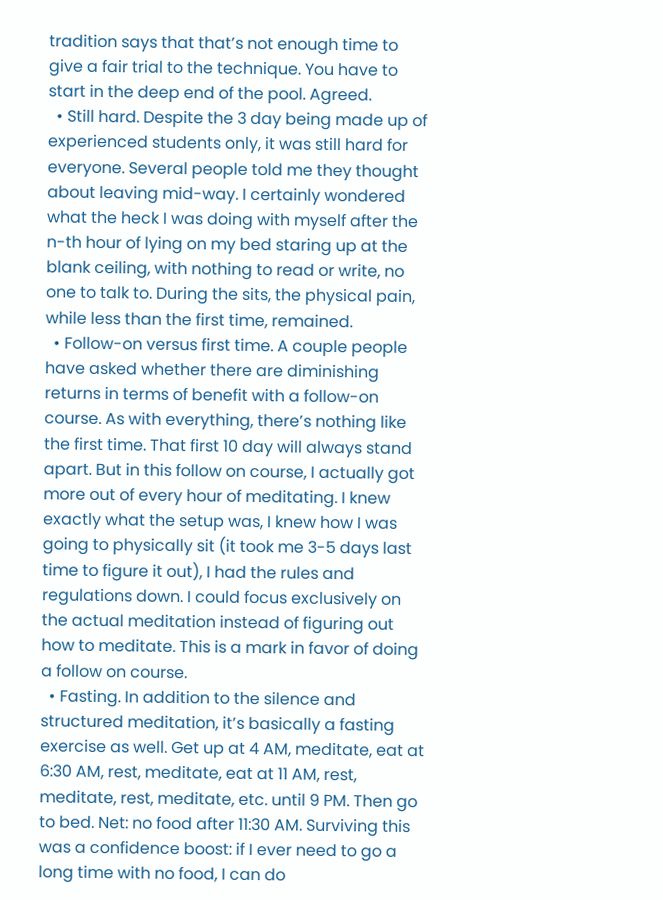tradition says that that’s not enough time to give a fair trial to the technique. You have to start in the deep end of the pool. Agreed.
  • Still hard. Despite the 3 day being made up of experienced students only, it was still hard for everyone. Several people told me they thought about leaving mid-way. I certainly wondered what the heck I was doing with myself after the n-th hour of lying on my bed staring up at the blank ceiling, with nothing to read or write, no one to talk to. During the sits, the physical pain, while less than the first time, remained.
  • Follow-on versus first time. A couple people have asked whether there are diminishing returns in terms of benefit with a follow-on course. As with everything, there’s nothing like the first time. That first 10 day will always stand apart. But in this follow on course, I actually got more out of every hour of meditating. I knew exactly what the setup was, I knew how I was going to physically sit (it took me 3-5 days last time to figure it out), I had the rules and regulations down. I could focus exclusively on the actual meditation instead of figuring out how to meditate. This is a mark in favor of doing a follow on course.
  • Fasting. In addition to the silence and structured meditation, it’s basically a fasting exercise as well. Get up at 4 AM, meditate, eat at 6:30 AM, rest, meditate, eat at 11 AM, rest, meditate, rest, meditate, etc. until 9 PM. Then go to bed. Net: no food after 11:30 AM. Surviving this was a confidence boost: if I ever need to go a long time with no food, I can do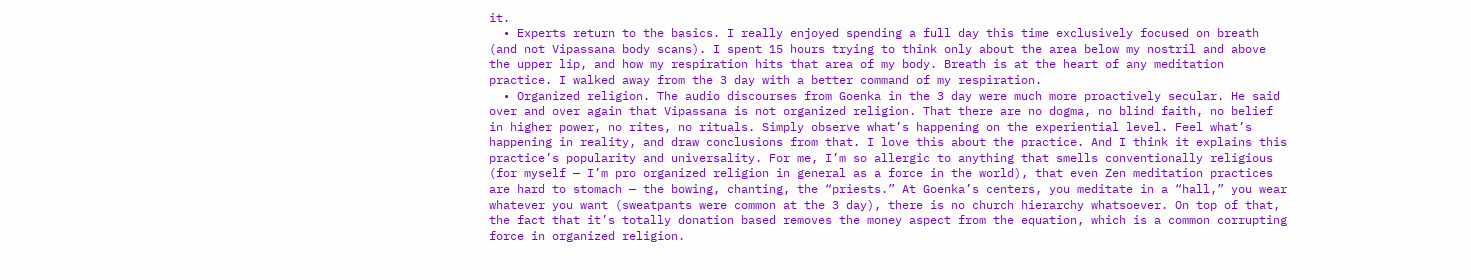it.
  • Experts return to the basics. I really enjoyed spending a full day this time exclusively focused on breath (and not Vipassana body scans). I spent 15 hours trying to think only about the area below my nostril and above the upper lip, and how my respiration hits that area of my body. Breath is at the heart of any meditation practice. I walked away from the 3 day with a better command of my respiration.
  • Organized religion. The audio discourses from Goenka in the 3 day were much more proactively secular. He said over and over again that Vipassana is not organized religion. That there are no dogma, no blind faith, no belief in higher power, no rites, no rituals. Simply observe what’s happening on the experiential level. Feel what’s happening in reality, and draw conclusions from that. I love this about the practice. And I think it explains this practice’s popularity and universality. For me, I’m so allergic to anything that smells conventionally religious (for myself — I’m pro organized religion in general as a force in the world), that even Zen meditation practices are hard to stomach — the bowing, chanting, the “priests.” At Goenka’s centers, you meditate in a “hall,” you wear whatever you want (sweatpants were common at the 3 day), there is no church hierarchy whatsoever. On top of that, the fact that it’s totally donation based removes the money aspect from the equation, which is a common corrupting force in organized religion.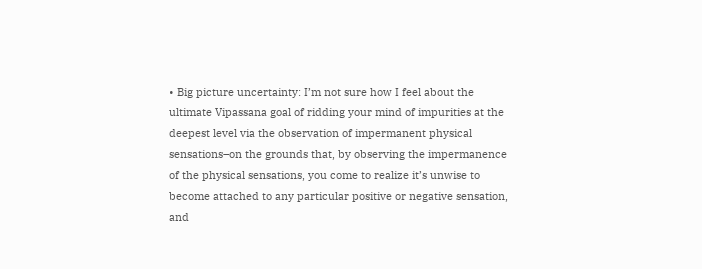• Big picture uncertainty: I’m not sure how I feel about the ultimate Vipassana goal of ridding your mind of impurities at the deepest level via the observation of impermanent physical sensations–on the grounds that, by observing the impermanence of the physical sensations, you come to realize it’s unwise to become attached to any particular positive or negative sensation, and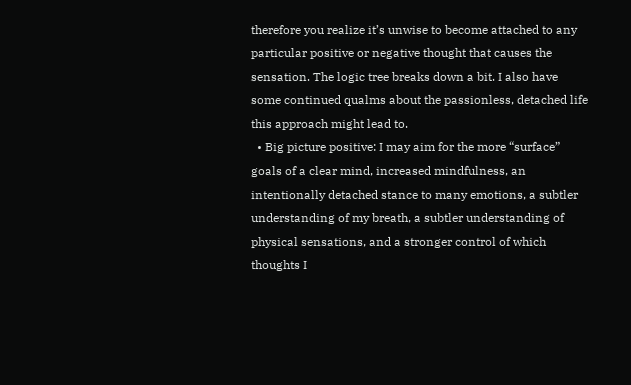therefore you realize it’s unwise to become attached to any particular positive or negative thought that causes the sensation. The logic tree breaks down a bit. I also have some continued qualms about the passionless, detached life this approach might lead to.
  • Big picture positive: I may aim for the more “surface” goals of a clear mind, increased mindfulness, an intentionally detached stance to many emotions, a subtler understanding of my breath, a subtler understanding of physical sensations, and a stronger control of which thoughts I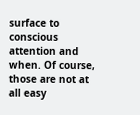surface to conscious attention and when. Of course, those are not at all easy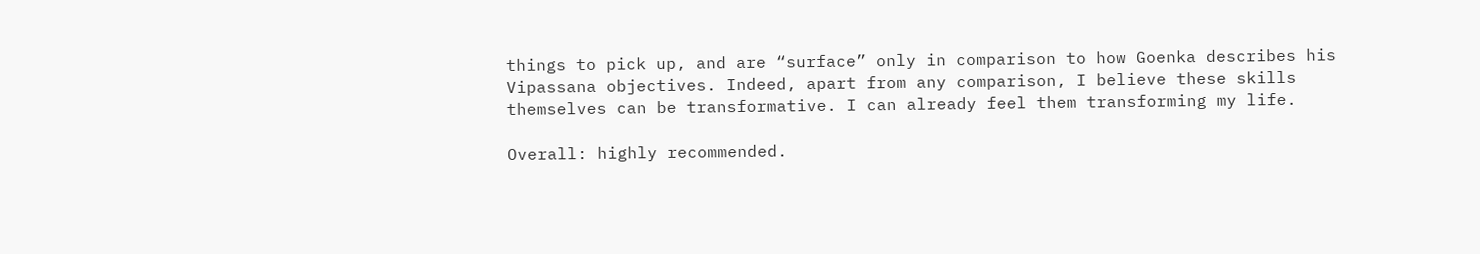things to pick up, and are “surface” only in comparison to how Goenka describes his Vipassana objectives. Indeed, apart from any comparison, I believe these skills themselves can be transformative. I can already feel them transforming my life.

Overall: highly recommended.